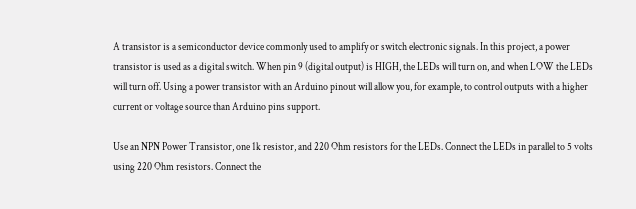A transistor is a semiconductor device commonly used to amplify or switch electronic signals. In this project, a power transistor is used as a digital switch. When pin 9 (digital output) is HIGH, the LEDs will turn on, and when LOW the LEDs will turn off. Using a power transistor with an Arduino pinout will allow you, for example, to control outputs with a higher current or voltage source than Arduino pins support.

Use an NPN Power Transistor, one 1k resistor, and 220 Ohm resistors for the LEDs. Connect the LEDs in parallel to 5 volts using 220 Ohm resistors. Connect the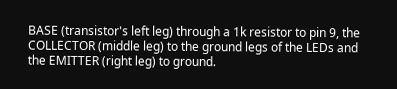BASE (transistor's left leg) through a 1k resistor to pin 9, the COLLECTOR (middle leg) to the ground legs of the LEDs and the EMITTER (right leg) to ground.